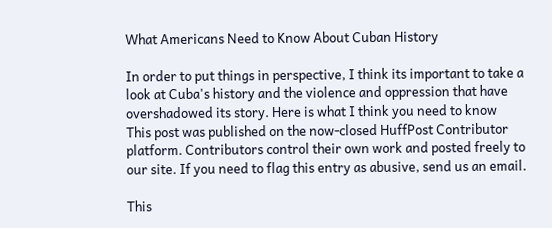What Americans Need to Know About Cuban History

In order to put things in perspective, I think its important to take a look at Cuba's history and the violence and oppression that have overshadowed its story. Here is what I think you need to know
This post was published on the now-closed HuffPost Contributor platform. Contributors control their own work and posted freely to our site. If you need to flag this entry as abusive, send us an email.

This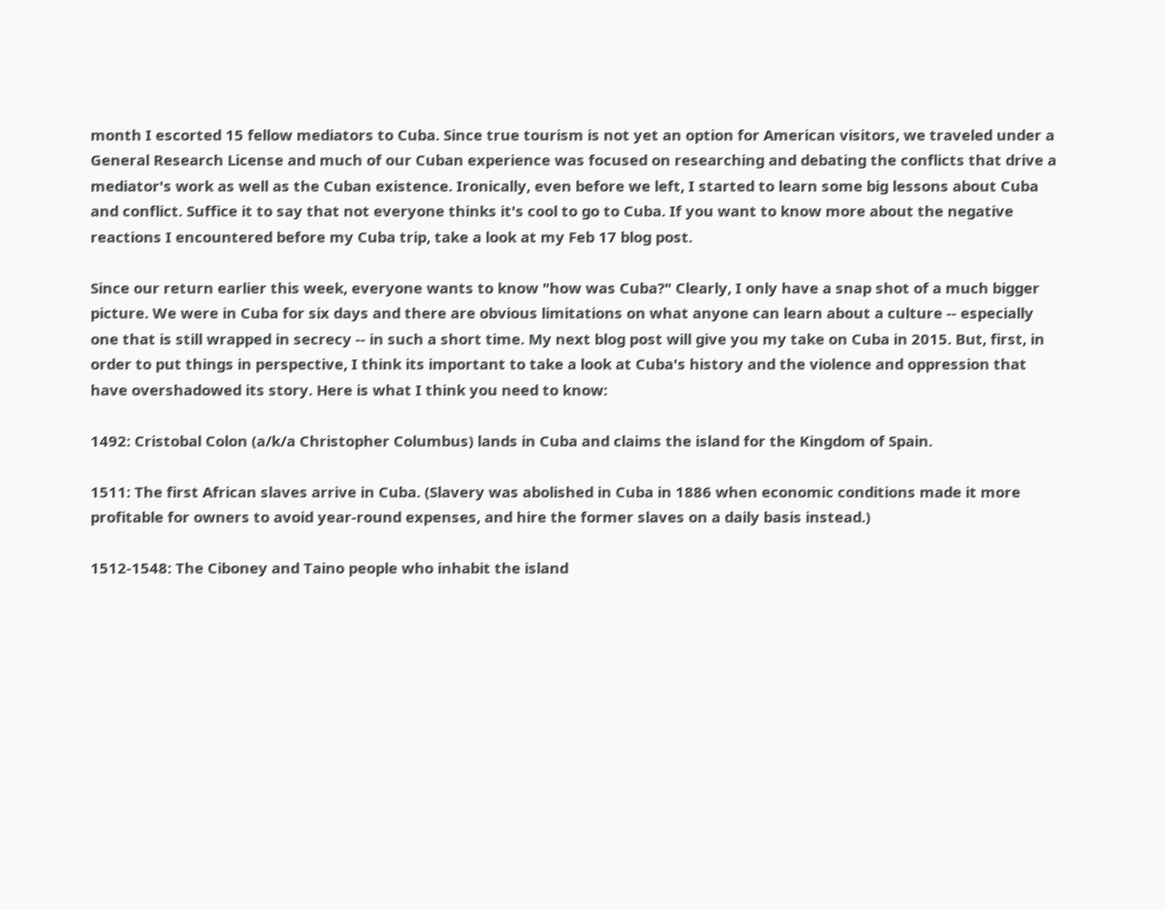month I escorted 15 fellow mediators to Cuba. Since true tourism is not yet an option for American visitors, we traveled under a General Research License and much of our Cuban experience was focused on researching and debating the conflicts that drive a mediator's work as well as the Cuban existence. Ironically, even before we left, I started to learn some big lessons about Cuba and conflict. Suffice it to say that not everyone thinks it's cool to go to Cuba. If you want to know more about the negative reactions I encountered before my Cuba trip, take a look at my Feb 17 blog post.

Since our return earlier this week, everyone wants to know "how was Cuba?" Clearly, I only have a snap shot of a much bigger picture. We were in Cuba for six days and there are obvious limitations on what anyone can learn about a culture -- especially one that is still wrapped in secrecy -- in such a short time. My next blog post will give you my take on Cuba in 2015. But, first, in order to put things in perspective, I think its important to take a look at Cuba's history and the violence and oppression that have overshadowed its story. Here is what I think you need to know:

1492: Cristobal Colon (a/k/a Christopher Columbus) lands in Cuba and claims the island for the Kingdom of Spain.

1511: The first African slaves arrive in Cuba. (Slavery was abolished in Cuba in 1886 when economic conditions made it more profitable for owners to avoid year-round expenses, and hire the former slaves on a daily basis instead.)

1512-1548: The Ciboney and Taino people who inhabit the island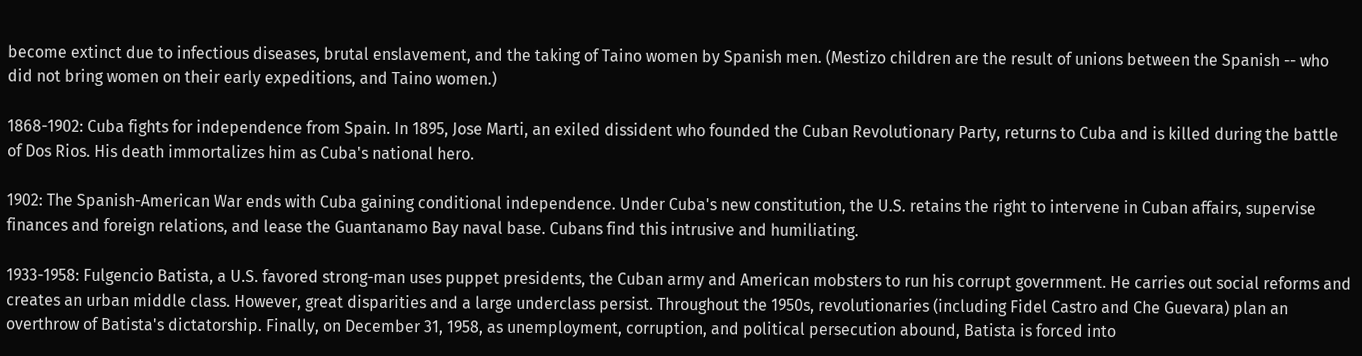become extinct due to infectious diseases, brutal enslavement, and the taking of Taino women by Spanish men. (Mestizo children are the result of unions between the Spanish -- who did not bring women on their early expeditions, and Taino women.)

1868-1902: Cuba fights for independence from Spain. In 1895, Jose Marti, an exiled dissident who founded the Cuban Revolutionary Party, returns to Cuba and is killed during the battle of Dos Rios. His death immortalizes him as Cuba's national hero.

1902: The Spanish-American War ends with Cuba gaining conditional independence. Under Cuba's new constitution, the U.S. retains the right to intervene in Cuban affairs, supervise finances and foreign relations, and lease the Guantanamo Bay naval base. Cubans find this intrusive and humiliating.

1933-1958: Fulgencio Batista, a U.S. favored strong-man uses puppet presidents, the Cuban army and American mobsters to run his corrupt government. He carries out social reforms and creates an urban middle class. However, great disparities and a large underclass persist. Throughout the 1950s, revolutionaries (including Fidel Castro and Che Guevara) plan an overthrow of Batista's dictatorship. Finally, on December 31, 1958, as unemployment, corruption, and political persecution abound, Batista is forced into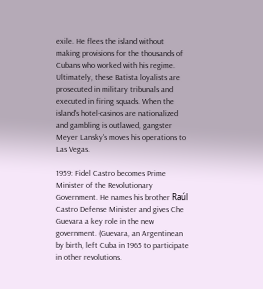exile. He flees the island without making provisions for the thousands of Cubans who worked with his regime. Ultimately, these Batista loyalists are prosecuted in military tribunals and executed in firing squads. When the island's hotel-casinos are nationalized and gambling is outlawed, gangster Meyer Lansky's moves his operations to Las Vegas.

1959: Fidel Castro becomes Prime Minister of the Revolutionary Government. He names his brother Raúl Castro Defense Minister and gives Che Guevara a key role in the new government. (Guevara, an Argentinean by birth, left Cuba in 1965 to participate in other revolutions.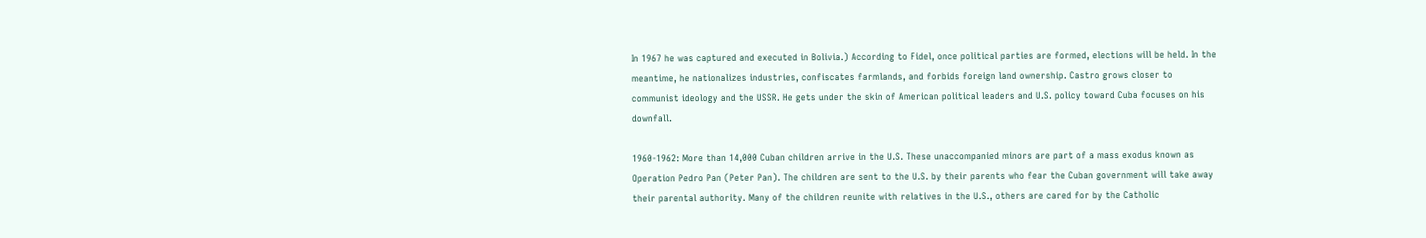In 1967 he was captured and executed in Bolivia.) According to Fidel, once political parties are formed, elections will be held. In the meantime, he nationalizes industries, confiscates farmlands, and forbids foreign land ownership. Castro grows closer to communist ideology and the USSR. He gets under the skin of American political leaders and U.S. policy toward Cuba focuses on his downfall.

1960-1962: More than 14,000 Cuban children arrive in the U.S. These unaccompanied minors are part of a mass exodus known as Operation Pedro Pan (Peter Pan). The children are sent to the U.S. by their parents who fear the Cuban government will take away their parental authority. Many of the children reunite with relatives in the U.S., others are cared for by the Catholic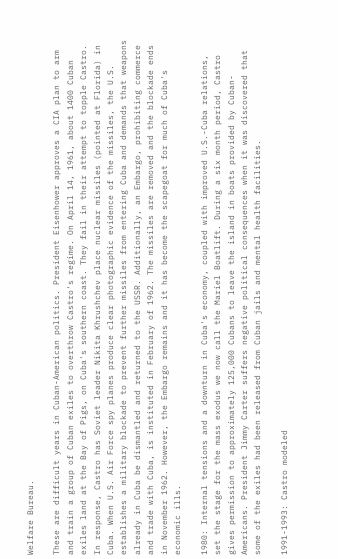Welfare Bureau.

These are difficult years in Cuban-American politics. President Eisenhower approves a CIA plan to arm and train a group of Cuban exiles to overthrow Castro's regime. On April 14, 1961, about 1400 Cuban exiles land at the Bay of Pigs, on Cuba's southern coast. They fail in their attempt to topple Castro. In response, Castro has Soviet leader Nikita Khrushchev place nuclear missiles (pointed at Florida) in Cuba. When U.S. Air Force spy planes produce clear photographic evidence of the missiles, the U.S. establishes a military blockade to prevent further missiles from entering Cuba and demands that weapons already in Cuba be dismantled and returned to the USSR. Additionally, an Embargo, prohibiting commerce and trade with Cuba, is instituted in February of 1962. The missiles are removed and the blockade ends in November 1962. However, the Embargo remains and it has become the scapegoat for much of Cuba's economic ills.

1980: Internal tensions and a downturn in Cuba's economy, coupled with improved U.S.-Cuba relations, set the stage for the mass exodus we now call the Mariel Boatlift. During a six month period, Castro gives permission to approximately 125,000 Cubans to leave the island in boats provided by Cuban-Americans. President Jimmy Carter suffers negative political consequences when it was discovered that some of the exiles had been released from Cuban jails and mental health facilities.

1991-1993: Castro modeled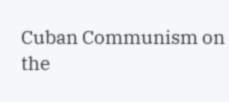Cuban Communism on the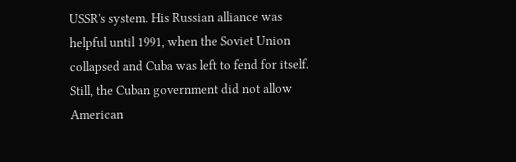USSR's system. His Russian alliance was helpful until 1991, when the Soviet Union collapsed and Cuba was left to fend for itself. Still, the Cuban government did not allow American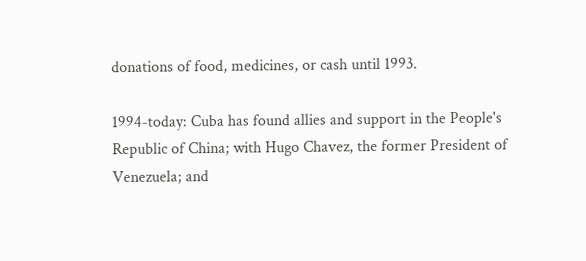donations of food, medicines, or cash until 1993.

1994-today: Cuba has found allies and support in the People's Republic of China; with Hugo Chavez, the former President of Venezuela; and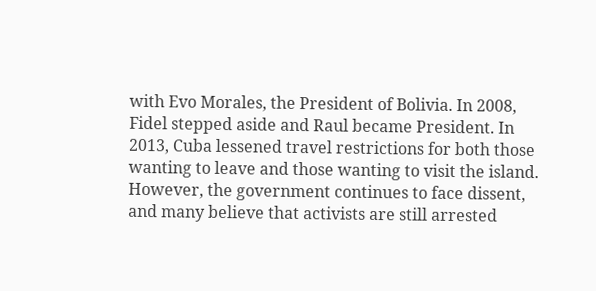with Evo Morales, the President of Bolivia. In 2008, Fidel stepped aside and Raul became President. In 2013, Cuba lessened travel restrictions for both those wanting to leave and those wanting to visit the island. However, the government continues to face dissent, and many believe that activists are still arrested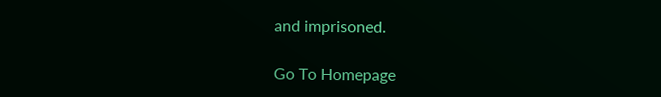and imprisoned.

Go To Homepage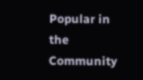Popular in the Community